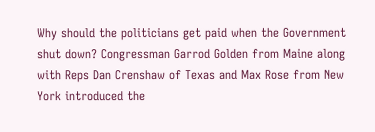Why should the politicians get paid when the Government shut down? Congressman Garrod Golden from Maine along with Reps Dan Crenshaw of Texas and Max Rose from New York introduced the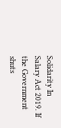Solidarity In Salary Act 2019. If the Government shuts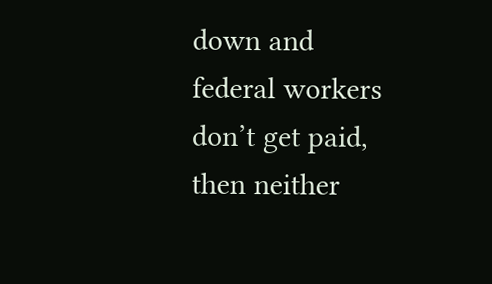down and federal workers don’t get paid, then neither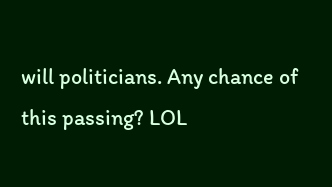will politicians. Any chance of this passing? LOL